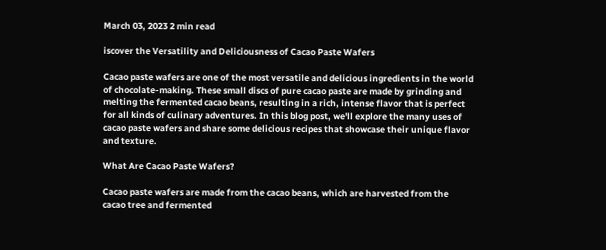March 03, 2023 2 min read

iscover the Versatility and Deliciousness of Cacao Paste Wafers

Cacao paste wafers are one of the most versatile and delicious ingredients in the world of chocolate-making. These small discs of pure cacao paste are made by grinding and melting the fermented cacao beans, resulting in a rich, intense flavor that is perfect for all kinds of culinary adventures. In this blog post, we'll explore the many uses of cacao paste wafers and share some delicious recipes that showcase their unique flavor and texture.

What Are Cacao Paste Wafers?

Cacao paste wafers are made from the cacao beans, which are harvested from the cacao tree and fermented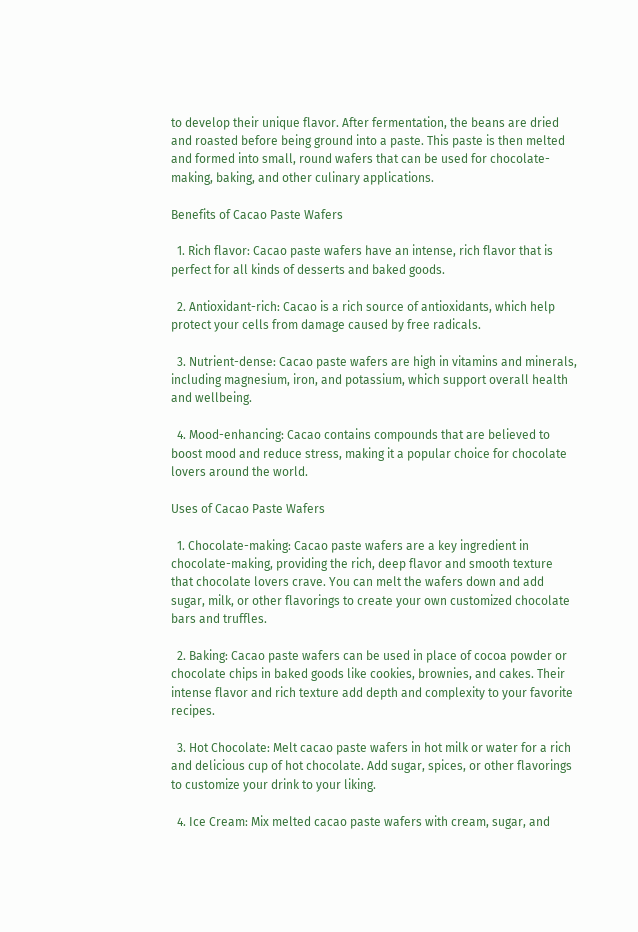to develop their unique flavor. After fermentation, the beans are dried and roasted before being ground into a paste. This paste is then melted and formed into small, round wafers that can be used for chocolate-making, baking, and other culinary applications.

Benefits of Cacao Paste Wafers

  1. Rich flavor: Cacao paste wafers have an intense, rich flavor that is perfect for all kinds of desserts and baked goods.

  2. Antioxidant-rich: Cacao is a rich source of antioxidants, which help protect your cells from damage caused by free radicals.

  3. Nutrient-dense: Cacao paste wafers are high in vitamins and minerals, including magnesium, iron, and potassium, which support overall health and wellbeing.

  4. Mood-enhancing: Cacao contains compounds that are believed to boost mood and reduce stress, making it a popular choice for chocolate lovers around the world.

Uses of Cacao Paste Wafers

  1. Chocolate-making: Cacao paste wafers are a key ingredient in chocolate-making, providing the rich, deep flavor and smooth texture that chocolate lovers crave. You can melt the wafers down and add sugar, milk, or other flavorings to create your own customized chocolate bars and truffles.

  2. Baking: Cacao paste wafers can be used in place of cocoa powder or chocolate chips in baked goods like cookies, brownies, and cakes. Their intense flavor and rich texture add depth and complexity to your favorite recipes.

  3. Hot Chocolate: Melt cacao paste wafers in hot milk or water for a rich and delicious cup of hot chocolate. Add sugar, spices, or other flavorings to customize your drink to your liking.

  4. Ice Cream: Mix melted cacao paste wafers with cream, sugar, and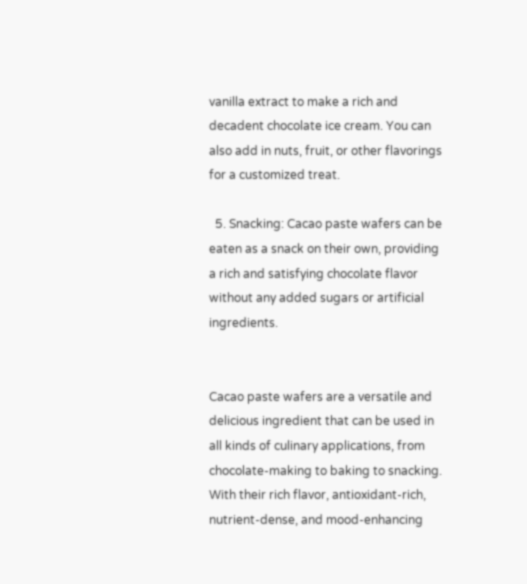vanilla extract to make a rich and decadent chocolate ice cream. You can also add in nuts, fruit, or other flavorings for a customized treat.

  5. Snacking: Cacao paste wafers can be eaten as a snack on their own, providing a rich and satisfying chocolate flavor without any added sugars or artificial ingredients.


Cacao paste wafers are a versatile and delicious ingredient that can be used in all kinds of culinary applications, from chocolate-making to baking to snacking. With their rich flavor, antioxidant-rich, nutrient-dense, and mood-enhancing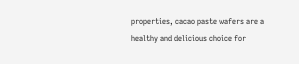properties, cacao paste wafers are a healthy and delicious choice for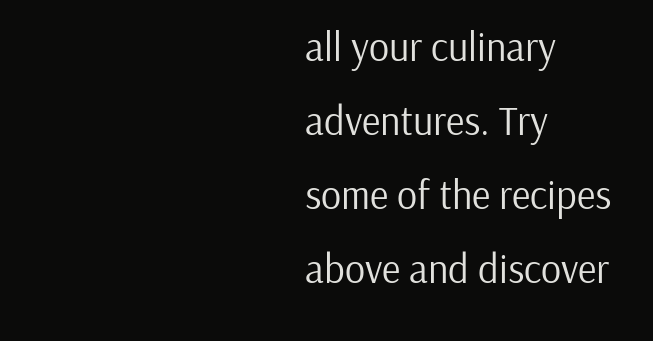all your culinary adventures. Try some of the recipes above and discover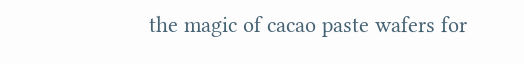the magic of cacao paste wafers for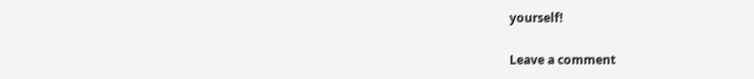yourself!

Leave a comment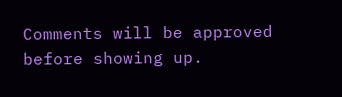Comments will be approved before showing up.